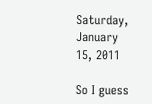Saturday, January 15, 2011

So I guess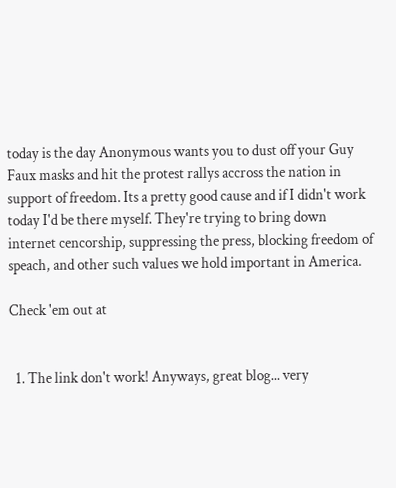today is the day Anonymous wants you to dust off your Guy Faux masks and hit the protest rallys accross the nation in support of freedom. Its a pretty good cause and if I didn't work today I'd be there myself. They're trying to bring down internet cencorship, suppressing the press, blocking freedom of speach, and other such values we hold important in America.

Check 'em out at


  1. The link don't work! Anyways, great blog... very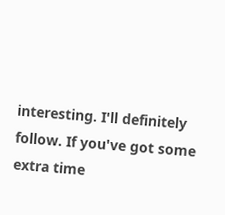interesting. I'll definitely follow. If you've got some extra time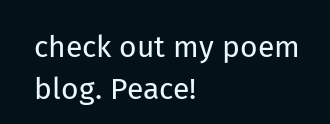check out my poem blog. Peace!